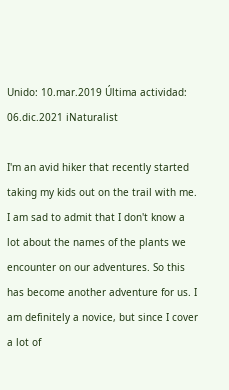Unido: 10.mar.2019 Última actividad: 06.dic.2021 iNaturalist

I'm an avid hiker that recently started taking my kids out on the trail with me. I am sad to admit that I don't know a lot about the names of the plants we encounter on our adventures. So this has become another adventure for us. I am definitely a novice, but since I cover a lot of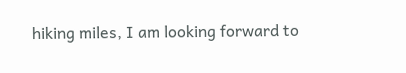hiking miles, I am looking forward to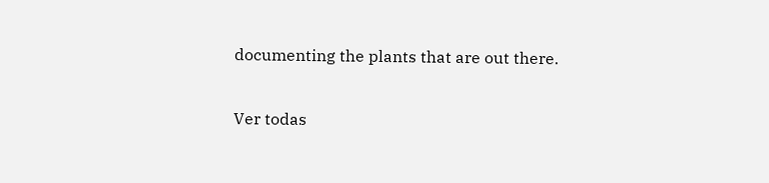documenting the plants that are out there.

Ver todas